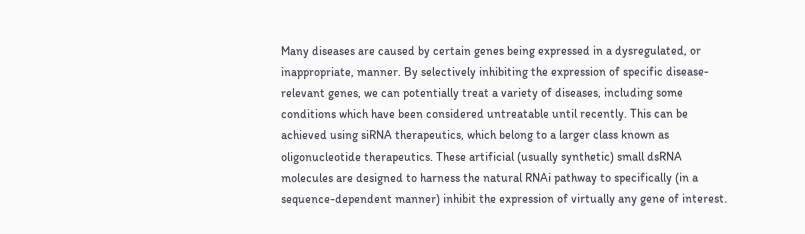Many diseases are caused by certain genes being expressed in a dysregulated, or inappropriate, manner. By selectively inhibiting the expression of specific disease-relevant genes, we can potentially treat a variety of diseases, including some conditions which have been considered untreatable until recently. This can be achieved using siRNA therapeutics, which belong to a larger class known as oligonucleotide therapeutics. These artificial (usually synthetic) small dsRNA molecules are designed to harness the natural RNAi pathway to specifically (in a sequence-dependent manner) inhibit the expression of virtually any gene of interest.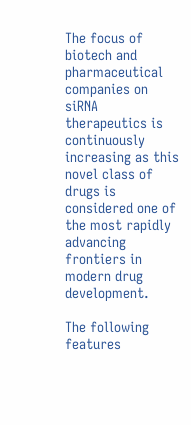The focus of biotech and pharmaceutical companies on siRNA therapeutics is continuously increasing as this novel class of drugs is considered one of the most rapidly advancing frontiers in modern drug development.

The following features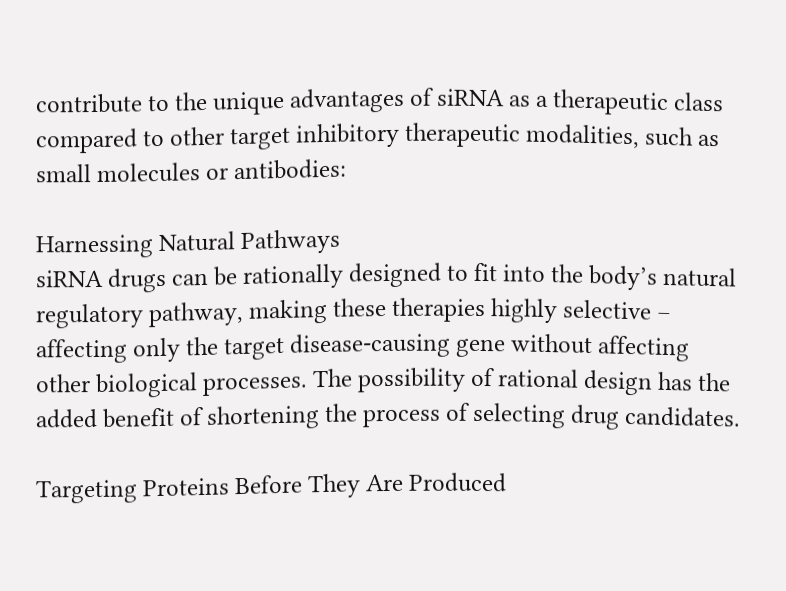contribute to the unique advantages of siRNA as a therapeutic class compared to other target inhibitory therapeutic modalities, such as small molecules or antibodies:

Harnessing Natural Pathways
siRNA drugs can be rationally designed to fit into the body’s natural regulatory pathway, making these therapies highly selective – affecting only the target disease-causing gene without affecting other biological processes. The possibility of rational design has the added benefit of shortening the process of selecting drug candidates.

Targeting Proteins Before They Are Produced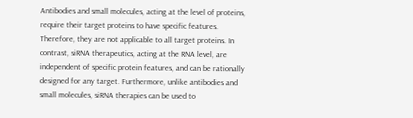Antibodies and small molecules, acting at the level of proteins, require their target proteins to have specific features. Therefore, they are not applicable to all target proteins. In contrast, siRNA therapeutics, acting at the RNA level, are independent of specific protein features, and can be rationally designed for any target. Furthermore, unlike antibodies and small molecules, siRNA therapies can be used to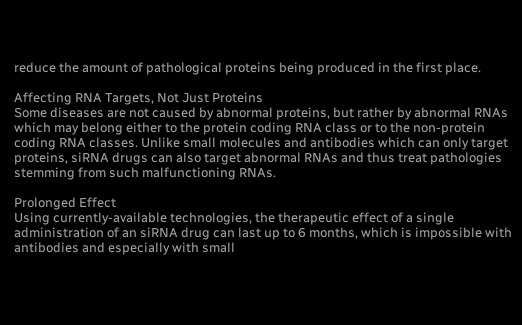reduce the amount of pathological proteins being produced in the first place.

Affecting RNA Targets, Not Just Proteins
Some diseases are not caused by abnormal proteins, but rather by abnormal RNAs which may belong either to the protein coding RNA class or to the non-protein coding RNA classes. Unlike small molecules and antibodies which can only target proteins, siRNA drugs can also target abnormal RNAs and thus treat pathologies stemming from such malfunctioning RNAs.

Prolonged Effect
Using currently-available technologies, the therapeutic effect of a single administration of an siRNA drug can last up to 6 months, which is impossible with antibodies and especially with small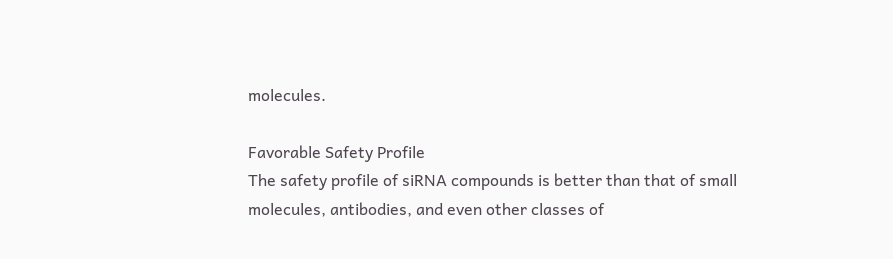molecules.

Favorable Safety Profile
The safety profile of siRNA compounds is better than that of small molecules, antibodies, and even other classes of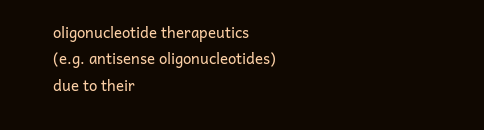oligonucleotide therapeutics (e.g. antisense oligonucleotides) due to their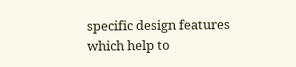specific design features which help to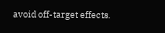avoid off-target effects.